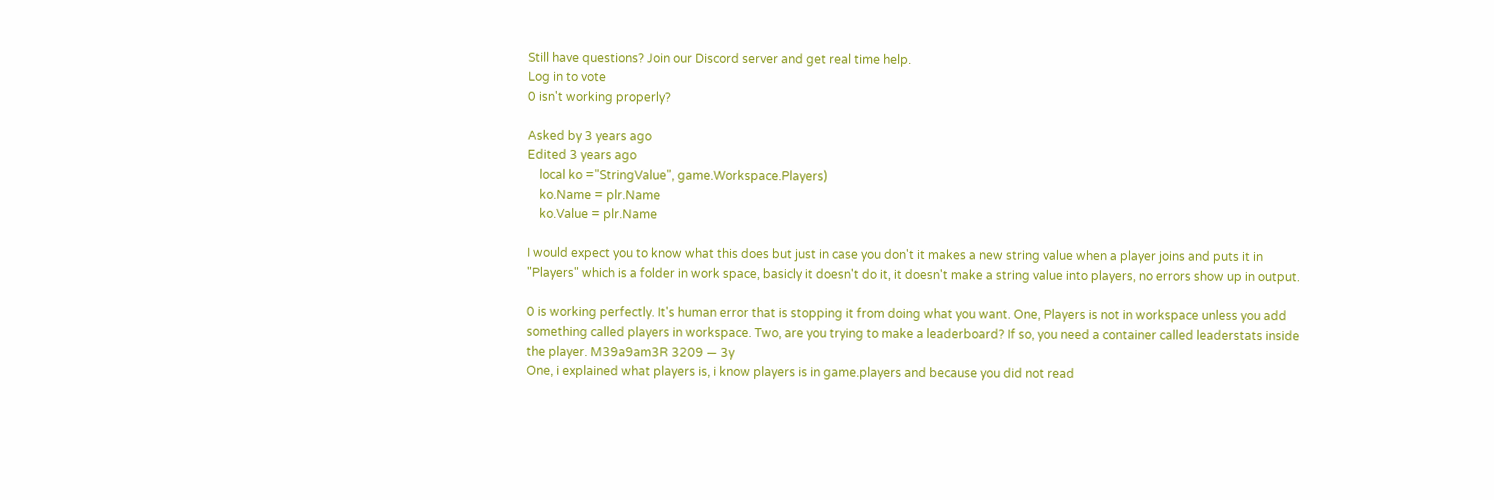Still have questions? Join our Discord server and get real time help.
Log in to vote
0 isn't working properly?

Asked by 3 years ago
Edited 3 years ago
    local ko ="StringValue", game.Workspace.Players)
    ko.Name = plr.Name
    ko.Value = plr.Name

I would expect you to know what this does but just in case you don't it makes a new string value when a player joins and puts it in "Players" which is a folder in work space, basicly it doesn't do it, it doesn't make a string value into players, no errors show up in output.

0 is working perfectly. It's human error that is stopping it from doing what you want. One, Players is not in workspace unless you add something called players in workspace. Two, are you trying to make a leaderboard? If so, you need a container called leaderstats inside the player. M39a9am3R 3209 — 3y
One, i explained what players is, i know players is in game.players and because you did not read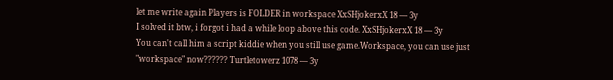let me write again Players is FOLDER in workspace XxSHjokerxX 18 — 3y
I solved it btw, i forgot i had a while loop above this code. XxSHjokerxX 18 — 3y
You can't call him a script kiddie when you still use game.Workspace, you can use just "workspace" now?????? Turtletowerz 1078 — 3y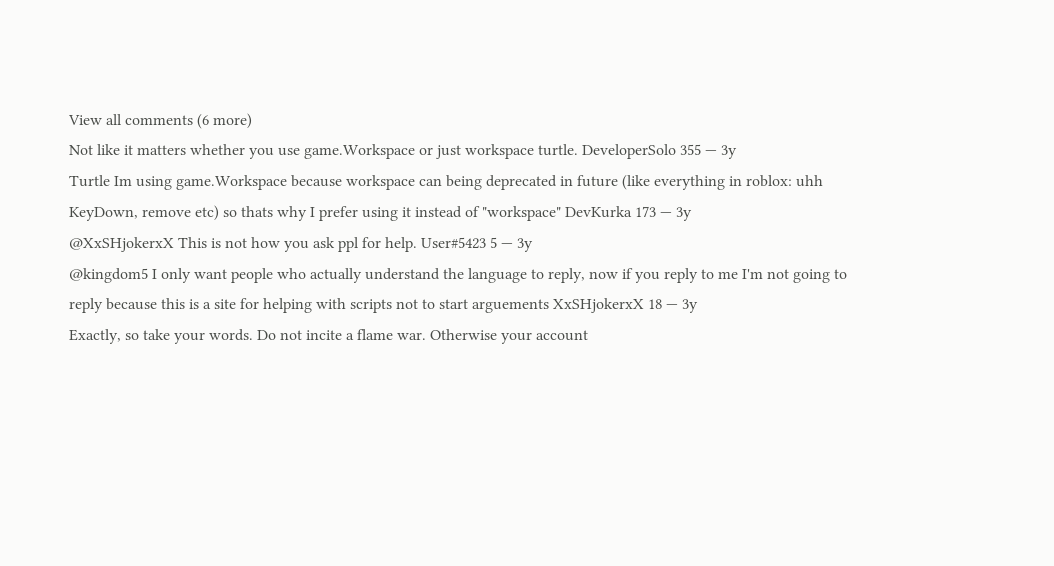View all comments (6 more)
Not like it matters whether you use game.Workspace or just workspace turtle. DeveloperSolo 355 — 3y
Turtle Im using game.Workspace because workspace can being deprecated in future (like everything in roblox: uhh KeyDown, remove etc) so thats why I prefer using it instead of "workspace" DevKurka 173 — 3y
@XxSHjokerxX This is not how you ask ppl for help. User#5423 5 — 3y
@kingdom5 I only want people who actually understand the language to reply, now if you reply to me I'm not going to reply because this is a site for helping with scripts not to start arguements XxSHjokerxX 18 — 3y
Exactly, so take your words. Do not incite a flame war. Otherwise your account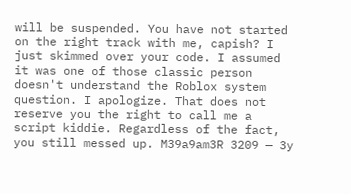will be suspended. You have not started on the right track with me, capish? I just skimmed over your code. I assumed it was one of those classic person doesn't understand the Roblox system question. I apologize. That does not reserve you the right to call me a script kiddie. Regardless of the fact, you still messed up. M39a9am3R 3209 — 3y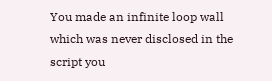You made an infinite loop wall which was never disclosed in the script you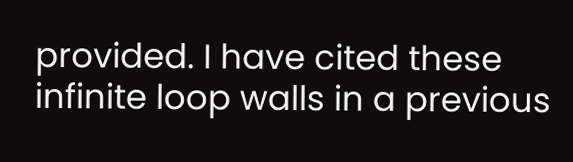provided. I have cited these infinite loop walls in a previous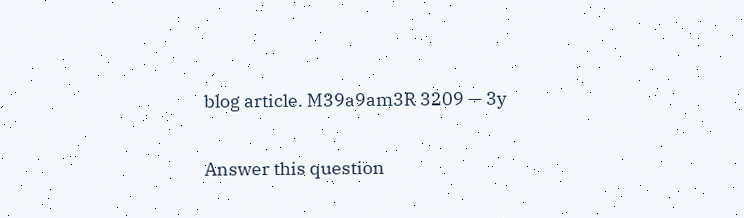blog article. M39a9am3R 3209 — 3y

Answer this question